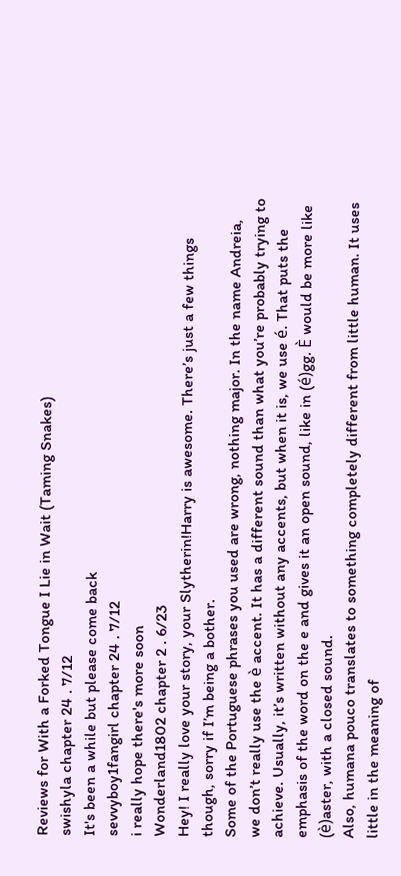Reviews for With a Forked Tongue I Lie in Wait (Taming Snakes)
swishyla chapter 24 . 7/12
It's been a while but please come back
sevvyboy1fangirl chapter 24 . 7/12
i really hope there's more soon
Wonderland1802 chapter 2 . 6/23
Hey! I really love your story, your Slytherin!Harry is awesome. There’s just a few things though, sorry if I’m being a bother.
Some of the Portuguese phrases you used are wrong, nothing major. In the name Andreia, we don’t really use the è accent. It has a different sound than what you’re probably trying to achieve. Usually, it’s written without any accents, but when it is, we use é. That puts the emphasis of the word on the e and gives it an open sound, like in (é)gg. È would be more like (è)aster, with a closed sound.
Also, humana pouco translates to something completely different from little human. It uses little in the meaning of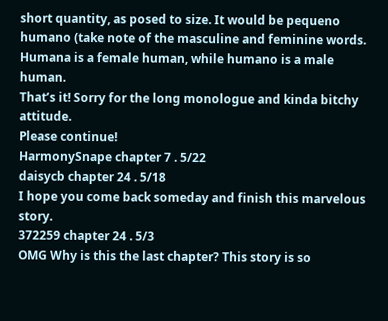short quantity, as posed to size. It would be pequeno humano (take note of the masculine and feminine words. Humana is a female human, while humano is a male human.
That’s it! Sorry for the long monologue and kinda bitchy attitude.
Please continue!
HarmonySnape chapter 7 . 5/22
daisycb chapter 24 . 5/18
I hope you come back someday and finish this marvelous story.
372259 chapter 24 . 5/3
OMG Why is this the last chapter? This story is so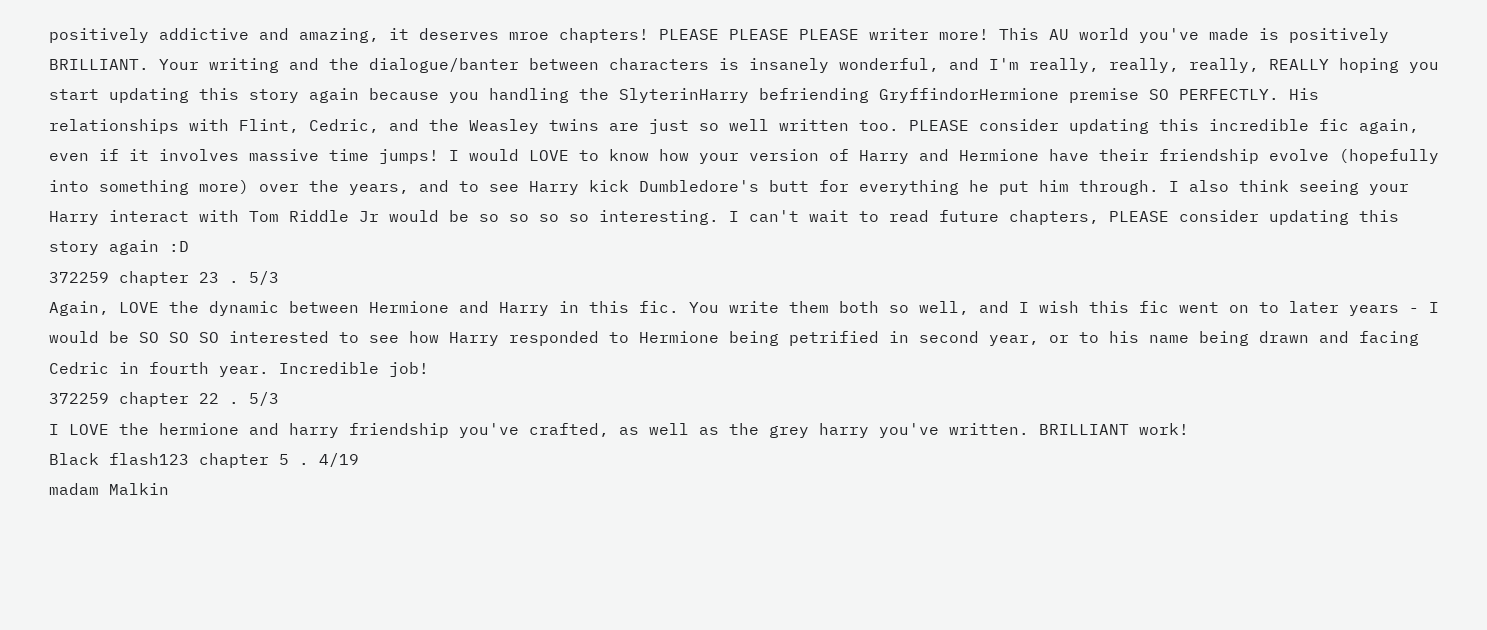positively addictive and amazing, it deserves mroe chapters! PLEASE PLEASE PLEASE writer more! This AU world you've made is positively BRILLIANT. Your writing and the dialogue/banter between characters is insanely wonderful, and I'm really, really, really, REALLY hoping you start updating this story again because you handling the SlyterinHarry befriending GryffindorHermione premise SO PERFECTLY. His relationships with Flint, Cedric, and the Weasley twins are just so well written too. PLEASE consider updating this incredible fic again, even if it involves massive time jumps! I would LOVE to know how your version of Harry and Hermione have their friendship evolve (hopefully into something more) over the years, and to see Harry kick Dumbledore's butt for everything he put him through. I also think seeing your Harry interact with Tom Riddle Jr would be so so so so interesting. I can't wait to read future chapters, PLEASE consider updating this story again :D
372259 chapter 23 . 5/3
Again, LOVE the dynamic between Hermione and Harry in this fic. You write them both so well, and I wish this fic went on to later years - I would be SO SO SO interested to see how Harry responded to Hermione being petrified in second year, or to his name being drawn and facing Cedric in fourth year. Incredible job!
372259 chapter 22 . 5/3
I LOVE the hermione and harry friendship you've crafted, as well as the grey harry you've written. BRILLIANT work!
Black flash123 chapter 5 . 4/19
madam Malkin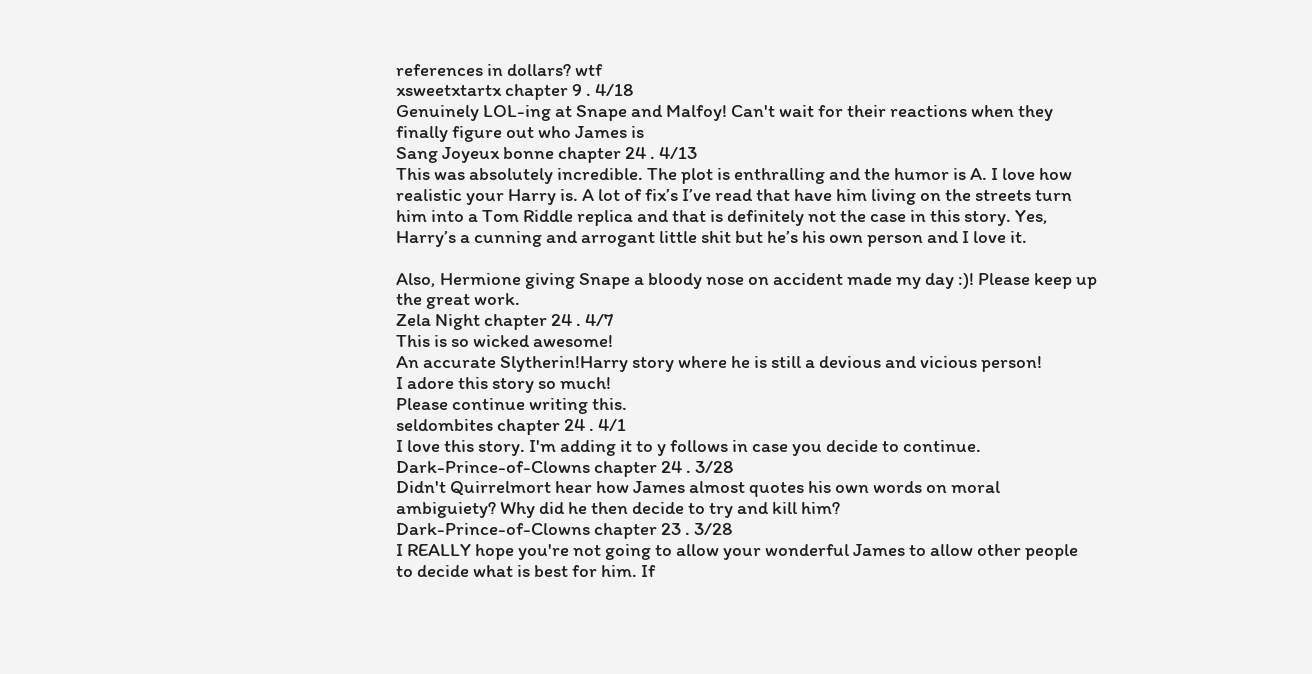references in dollars? wtf
xsweetxtartx chapter 9 . 4/18
Genuinely LOL-ing at Snape and Malfoy! Can't wait for their reactions when they finally figure out who James is
Sang Joyeux bonne chapter 24 . 4/13
This was absolutely incredible. The plot is enthralling and the humor is A. I love how realistic your Harry is. A lot of fix’s I’ve read that have him living on the streets turn him into a Tom Riddle replica and that is definitely not the case in this story. Yes, Harry’s a cunning and arrogant little shit but he’s his own person and I love it.

Also, Hermione giving Snape a bloody nose on accident made my day :)! Please keep up the great work.
Zela Night chapter 24 . 4/7
This is so wicked awesome!
An accurate Slytherin!Harry story where he is still a devious and vicious person!
I adore this story so much!
Please continue writing this.
seldombites chapter 24 . 4/1
I love this story. I'm adding it to y follows in case you decide to continue.
Dark-Prince-of-Clowns chapter 24 . 3/28
Didn't Quirrelmort hear how James almost quotes his own words on moral ambiguiety? Why did he then decide to try and kill him?
Dark-Prince-of-Clowns chapter 23 . 3/28
I REALLY hope you're not going to allow your wonderful James to allow other people to decide what is best for him. If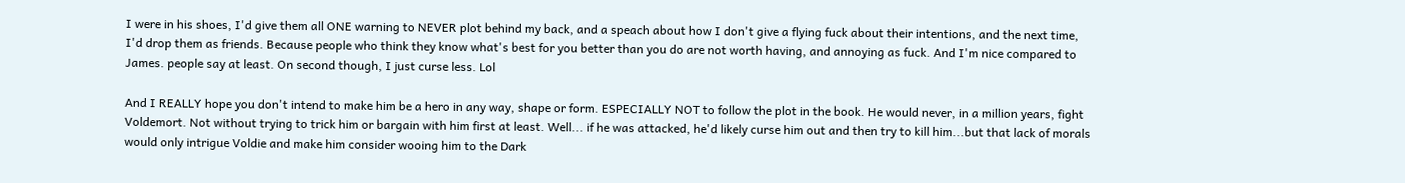I were in his shoes, I'd give them all ONE warning to NEVER plot behind my back, and a speach about how I don't give a flying fuck about their intentions, and the next time, I'd drop them as friends. Because people who think they know what's best for you better than you do are not worth having, and annoying as fuck. And I'm nice compared to James. people say at least. On second though, I just curse less. Lol

And I REALLY hope you don't intend to make him be a hero in any way, shape or form. ESPECIALLY NOT to follow the plot in the book. He would never, in a million years, fight Voldemort. Not without trying to trick him or bargain with him first at least. Well... if he was attacked, he'd likely curse him out and then try to kill him...but that lack of morals would only intrigue Voldie and make him consider wooing him to the Dark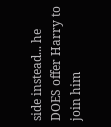side instead... he DOES offer Harry to join him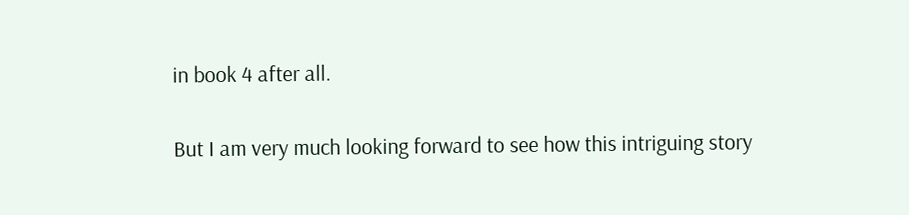in book 4 after all.

But I am very much looking forward to see how this intriguing story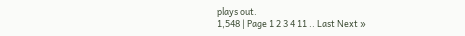plays out.
1,548 | Page 1 2 3 4 11 .. Last Next »